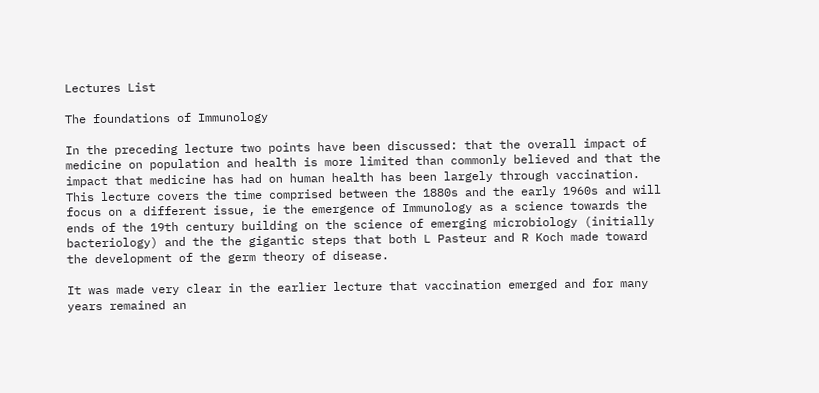Lectures List

The foundations of Immunology

In the preceding lecture two points have been discussed: that the overall impact of medicine on population and health is more limited than commonly believed and that the impact that medicine has had on human health has been largely through vaccination. This lecture covers the time comprised between the 1880s and the early 1960s and will focus on a different issue, ie the emergence of Immunology as a science towards the ends of the 19th century building on the science of emerging microbiology (initially bacteriology) and the the gigantic steps that both L Pasteur and R Koch made toward the development of the germ theory of disease.

It was made very clear in the earlier lecture that vaccination emerged and for many years remained an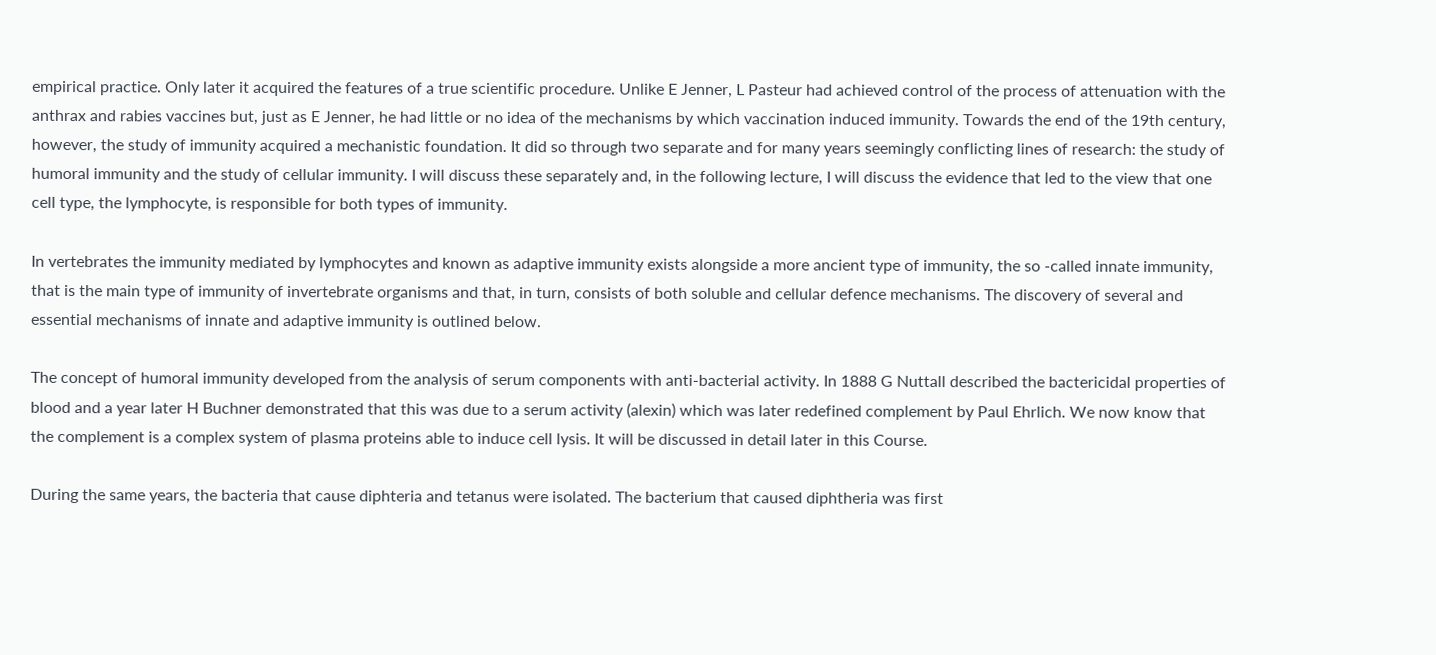empirical practice. Only later it acquired the features of a true scientific procedure. Unlike E Jenner, L Pasteur had achieved control of the process of attenuation with the anthrax and rabies vaccines but, just as E Jenner, he had little or no idea of the mechanisms by which vaccination induced immunity. Towards the end of the 19th century, however, the study of immunity acquired a mechanistic foundation. It did so through two separate and for many years seemingly conflicting lines of research: the study of humoral immunity and the study of cellular immunity. I will discuss these separately and, in the following lecture, I will discuss the evidence that led to the view that one cell type, the lymphocyte, is responsible for both types of immunity.

In vertebrates the immunity mediated by lymphocytes and known as adaptive immunity exists alongside a more ancient type of immunity, the so -called innate immunity, that is the main type of immunity of invertebrate organisms and that, in turn, consists of both soluble and cellular defence mechanisms. The discovery of several and essential mechanisms of innate and adaptive immunity is outlined below.

The concept of humoral immunity developed from the analysis of serum components with anti-bacterial activity. In 1888 G Nuttall described the bactericidal properties of blood and a year later H Buchner demonstrated that this was due to a serum activity (alexin) which was later redefined complement by Paul Ehrlich. We now know that the complement is a complex system of plasma proteins able to induce cell lysis. It will be discussed in detail later in this Course.

During the same years, the bacteria that cause diphteria and tetanus were isolated. The bacterium that caused diphtheria was first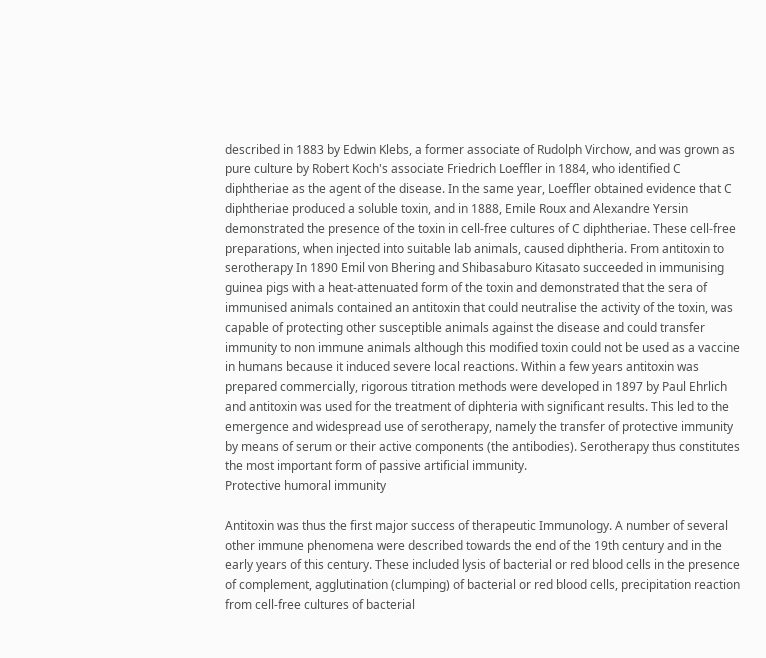described in 1883 by Edwin Klebs, a former associate of Rudolph Virchow, and was grown as pure culture by Robert Koch's associate Friedrich Loeffler in 1884, who identified C diphtheriae as the agent of the disease. In the same year, Loeffler obtained evidence that C diphtheriae produced a soluble toxin, and in 1888, Emile Roux and Alexandre Yersin demonstrated the presence of the toxin in cell-free cultures of C diphtheriae. These cell-free preparations, when injected into suitable lab animals, caused diphtheria. From antitoxin to serotherapy In 1890 Emil von Bhering and Shibasaburo Kitasato succeeded in immunising guinea pigs with a heat-attenuated form of the toxin and demonstrated that the sera of immunised animals contained an antitoxin that could neutralise the activity of the toxin, was capable of protecting other susceptible animals against the disease and could transfer immunity to non immune animals although this modified toxin could not be used as a vaccine in humans because it induced severe local reactions. Within a few years antitoxin was prepared commercially, rigorous titration methods were developed in 1897 by Paul Ehrlich and antitoxin was used for the treatment of diphteria with significant results. This led to the emergence and widespread use of serotherapy, namely the transfer of protective immunity by means of serum or their active components (the antibodies). Serotherapy thus constitutes the most important form of passive artificial immunity.
Protective humoral immunity

Antitoxin was thus the first major success of therapeutic Immunology. A number of several other immune phenomena were described towards the end of the 19th century and in the early years of this century. These included lysis of bacterial or red blood cells in the presence of complement, agglutination (clumping) of bacterial or red blood cells, precipitation reaction from cell-free cultures of bacterial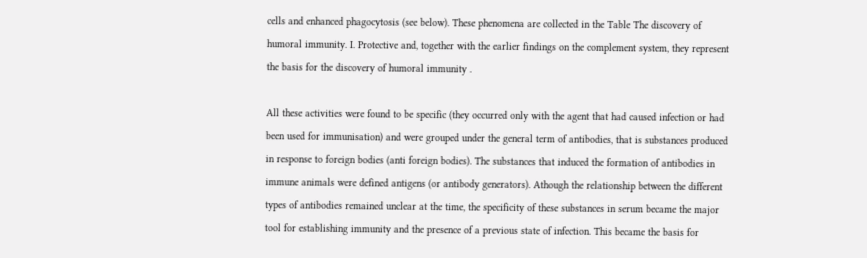cells and enhanced phagocytosis (see below). These phenomena are collected in the Table The discovery of humoral immunity. I. Protective and, together with the earlier findings on the complement system, they represent the basis for the discovery of humoral immunity .

All these activities were found to be specific (they occurred only with the agent that had caused infection or had been used for immunisation) and were grouped under the general term of antibodies, that is substances produced in response to foreign bodies (anti foreign bodies). The substances that induced the formation of antibodies in immune animals were defined antigens (or antibody generators). Athough the relationship between the different types of antibodies remained unclear at the time, the specificity of these substances in serum became the major tool for establishing immunity and the presence of a previous state of infection. This became the basis for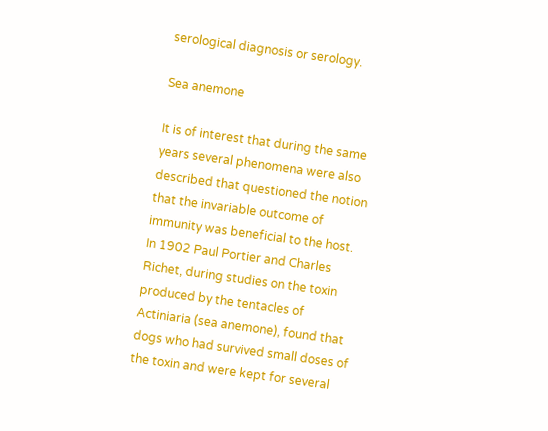serological diagnosis or serology.

Sea anemone

It is of interest that during the same years several phenomena were also described that questioned the notion that the invariable outcome of immunity was beneficial to the host. In 1902 Paul Portier and Charles Richet, during studies on the toxin produced by the tentacles of Actiniaria (sea anemone), found that dogs who had survived small doses of the toxin and were kept for several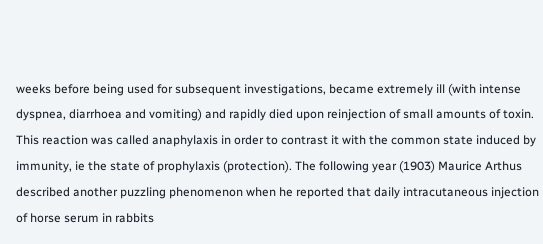weeks before being used for subsequent investigations, became extremely ill (with intense dyspnea, diarrhoea and vomiting) and rapidly died upon reinjection of small amounts of toxin. This reaction was called anaphylaxis in order to contrast it with the common state induced by immunity, ie the state of prophylaxis (protection). The following year (1903) Maurice Arthus described another puzzling phenomenon when he reported that daily intracutaneous injection of horse serum in rabbits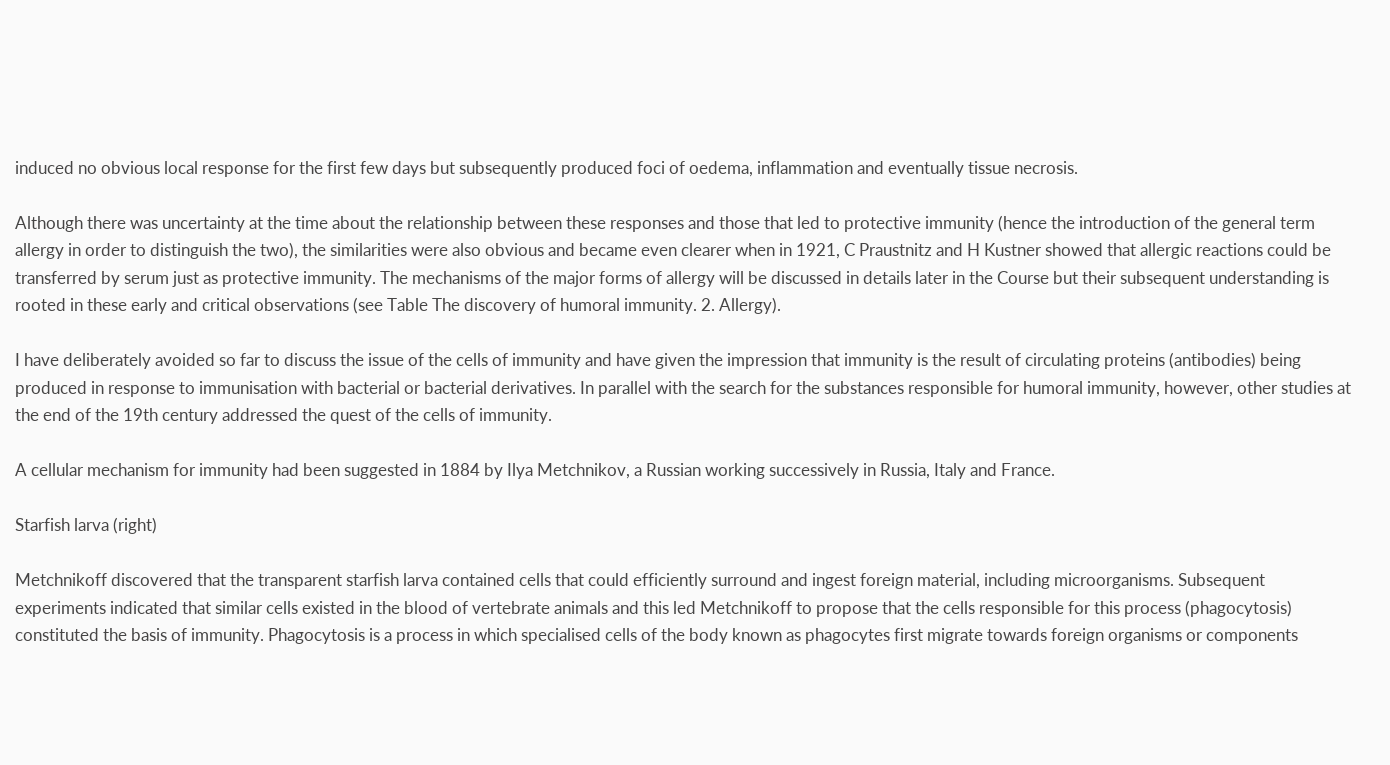induced no obvious local response for the first few days but subsequently produced foci of oedema, inflammation and eventually tissue necrosis.

Although there was uncertainty at the time about the relationship between these responses and those that led to protective immunity (hence the introduction of the general term allergy in order to distinguish the two), the similarities were also obvious and became even clearer when in 1921, C Praustnitz and H Kustner showed that allergic reactions could be transferred by serum just as protective immunity. The mechanisms of the major forms of allergy will be discussed in details later in the Course but their subsequent understanding is rooted in these early and critical observations (see Table The discovery of humoral immunity. 2. Allergy).

I have deliberately avoided so far to discuss the issue of the cells of immunity and have given the impression that immunity is the result of circulating proteins (antibodies) being produced in response to immunisation with bacterial or bacterial derivatives. In parallel with the search for the substances responsible for humoral immunity, however, other studies at the end of the 19th century addressed the quest of the cells of immunity.

A cellular mechanism for immunity had been suggested in 1884 by Ilya Metchnikov, a Russian working successively in Russia, Italy and France.

Starfish larva (right)

Metchnikoff discovered that the transparent starfish larva contained cells that could efficiently surround and ingest foreign material, including microorganisms. Subsequent experiments indicated that similar cells existed in the blood of vertebrate animals and this led Metchnikoff to propose that the cells responsible for this process (phagocytosis) constituted the basis of immunity. Phagocytosis is a process in which specialised cells of the body known as phagocytes first migrate towards foreign organisms or components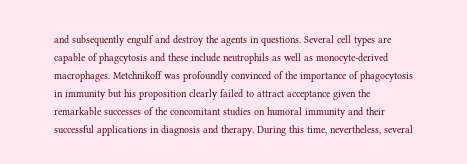and subsequently engulf and destroy the agents in questions. Several cell types are capable of phagcytosis and these include neutrophils as well as monocyte-derived macrophages. Metchnikoff was profoundly convinced of the importance of phagocytosis in immunity but his proposition clearly failed to attract acceptance given the remarkable successes of the concomitant studies on humoral immunity and their successful applications in diagnosis and therapy. During this time, nevertheless, several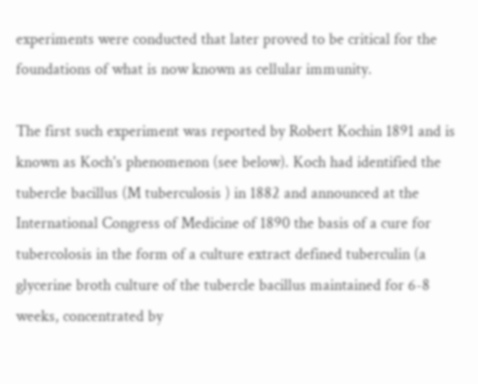experiments were conducted that later proved to be critical for the foundations of what is now known as cellular immunity.

The first such experiment was reported by Robert Kochin 1891 and is known as Koch's phenomenon (see below). Koch had identified the tubercle bacillus (M tuberculosis ) in 1882 and announced at the International Congress of Medicine of 1890 the basis of a cure for tubercolosis in the form of a culture extract defined tuberculin (a glycerine broth culture of the tubercle bacillus maintained for 6-8 weeks, concentrated by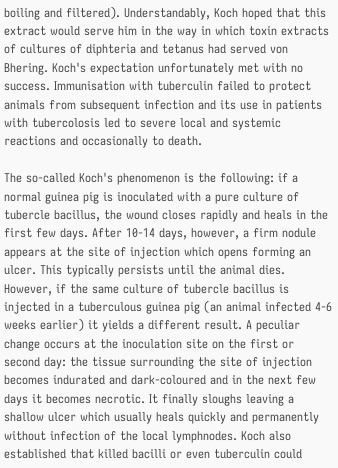boiling and filtered). Understandably, Koch hoped that this extract would serve him in the way in which toxin extracts of cultures of diphteria and tetanus had served von Bhering. Koch's expectation unfortunately met with no success. Immunisation with tuberculin failed to protect animals from subsequent infection and its use in patients with tubercolosis led to severe local and systemic reactions and occasionally to death.

The so-called Koch's phenomenon is the following: if a normal guinea pig is inoculated with a pure culture of tubercle bacillus, the wound closes rapidly and heals in the first few days. After 10-14 days, however, a firm nodule appears at the site of injection which opens forming an ulcer. This typically persists until the animal dies. However, if the same culture of tubercle bacillus is injected in a tuberculous guinea pig (an animal infected 4-6 weeks earlier) it yields a different result. A peculiar change occurs at the inoculation site on the first or second day: the tissue surrounding the site of injection becomes indurated and dark-coloured and in the next few days it becomes necrotic. It finally sloughs leaving a shallow ulcer which usually heals quickly and permanently without infection of the local lymphnodes. Koch also established that killed bacilli or even tuberculin could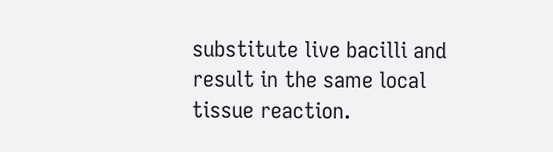substitute live bacilli and result in the same local tissue reaction.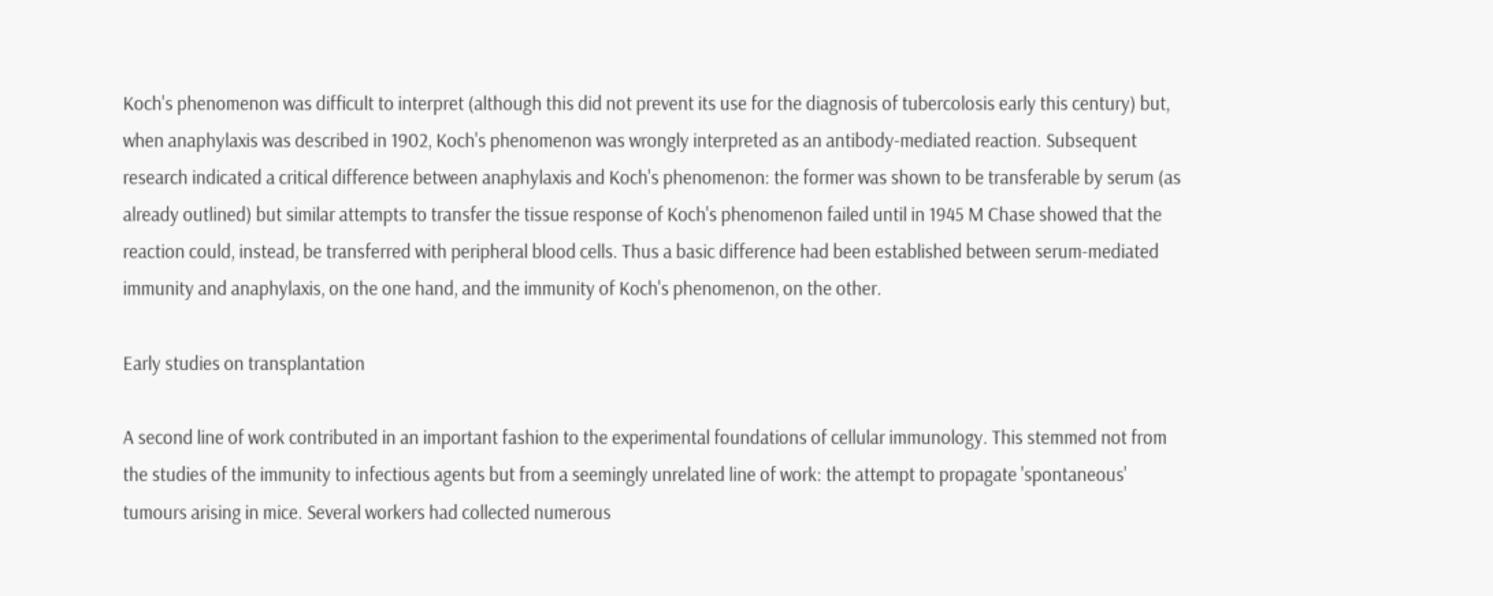Koch's phenomenon was difficult to interpret (although this did not prevent its use for the diagnosis of tubercolosis early this century) but, when anaphylaxis was described in 1902, Koch's phenomenon was wrongly interpreted as an antibody-mediated reaction. Subsequent research indicated a critical difference between anaphylaxis and Koch's phenomenon: the former was shown to be transferable by serum (as already outlined) but similar attempts to transfer the tissue response of Koch's phenomenon failed until in 1945 M Chase showed that the reaction could, instead, be transferred with peripheral blood cells. Thus a basic difference had been established between serum-mediated immunity and anaphylaxis, on the one hand, and the immunity of Koch's phenomenon, on the other.

Early studies on transplantation

A second line of work contributed in an important fashion to the experimental foundations of cellular immunology. This stemmed not from the studies of the immunity to infectious agents but from a seemingly unrelated line of work: the attempt to propagate 'spontaneous' tumours arising in mice. Several workers had collected numerous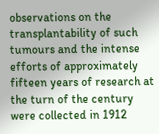observations on the transplantability of such tumours and the intense efforts of approximately fifteen years of research at the turn of the century were collected in 1912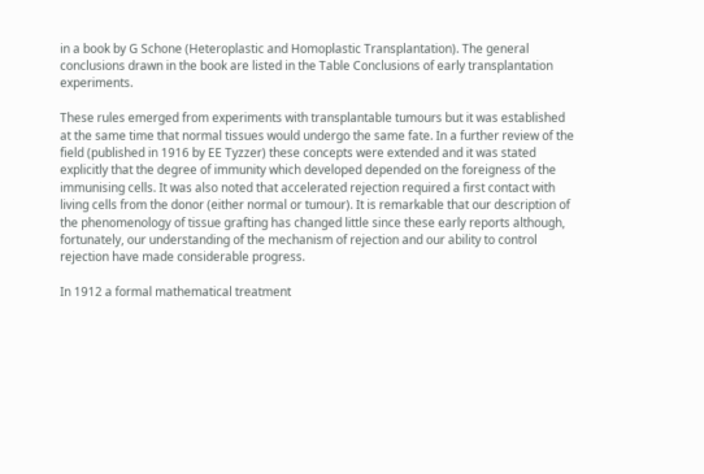in a book by G Schone (Heteroplastic and Homoplastic Transplantation). The general conclusions drawn in the book are listed in the Table Conclusions of early transplantation experiments.

These rules emerged from experiments with transplantable tumours but it was established at the same time that normal tissues would undergo the same fate. In a further review of the field (published in 1916 by EE Tyzzer) these concepts were extended and it was stated explicitly that the degree of immunity which developed depended on the foreigness of the immunising cells. It was also noted that accelerated rejection required a first contact with living cells from the donor (either normal or tumour). It is remarkable that our description of the phenomenology of tissue grafting has changed little since these early reports although, fortunately, our understanding of the mechanism of rejection and our ability to control rejection have made considerable progress.

In 1912 a formal mathematical treatment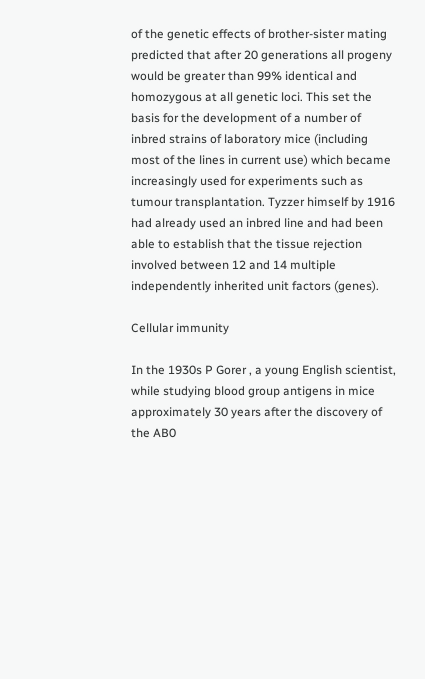of the genetic effects of brother-sister mating predicted that after 20 generations all progeny would be greater than 99% identical and homozygous at all genetic loci. This set the basis for the development of a number of inbred strains of laboratory mice (including most of the lines in current use) which became increasingly used for experiments such as tumour transplantation. Tyzzer himself by 1916 had already used an inbred line and had been able to establish that the tissue rejection involved between 12 and 14 multiple independently inherited unit factors (genes).

Cellular immunity

In the 1930s P Gorer , a young English scientist, while studying blood group antigens in mice approximately 30 years after the discovery of the AB0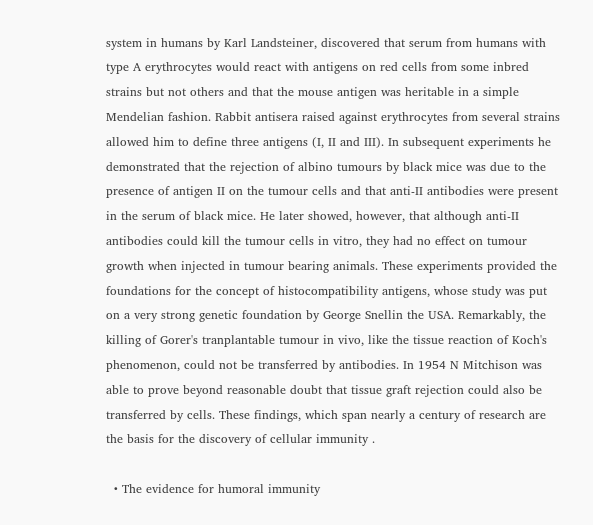system in humans by Karl Landsteiner, discovered that serum from humans with type A erythrocytes would react with antigens on red cells from some inbred strains but not others and that the mouse antigen was heritable in a simple Mendelian fashion. Rabbit antisera raised against erythrocytes from several strains allowed him to define three antigens (I, II and III). In subsequent experiments he demonstrated that the rejection of albino tumours by black mice was due to the presence of antigen II on the tumour cells and that anti-II antibodies were present in the serum of black mice. He later showed, however, that although anti-II antibodies could kill the tumour cells in vitro, they had no effect on tumour growth when injected in tumour bearing animals. These experiments provided the foundations for the concept of histocompatibility antigens, whose study was put on a very strong genetic foundation by George Snellin the USA. Remarkably, the killing of Gorer's tranplantable tumour in vivo, like the tissue reaction of Koch's phenomenon, could not be transferred by antibodies. In 1954 N Mitchison was able to prove beyond reasonable doubt that tissue graft rejection could also be transferred by cells. These findings, which span nearly a century of research are the basis for the discovery of cellular immunity .

  • The evidence for humoral immunity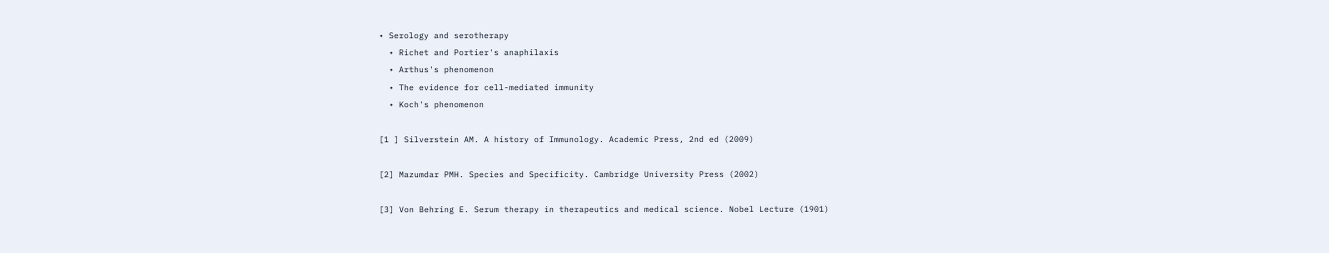• Serology and serotherapy
  • Richet and Portier's anaphilaxis
  • Arthus's phenomenon
  • The evidence for cell-mediated immunity
  • Koch's phenomenon

[1 ] Silverstein AM. A history of Immunology. Academic Press, 2nd ed (2009)

[2] Mazumdar PMH. Species and Specificity. Cambridge University Press (2002)

[3] Von Behring E. Serum therapy in therapeutics and medical science. Nobel Lecture (1901)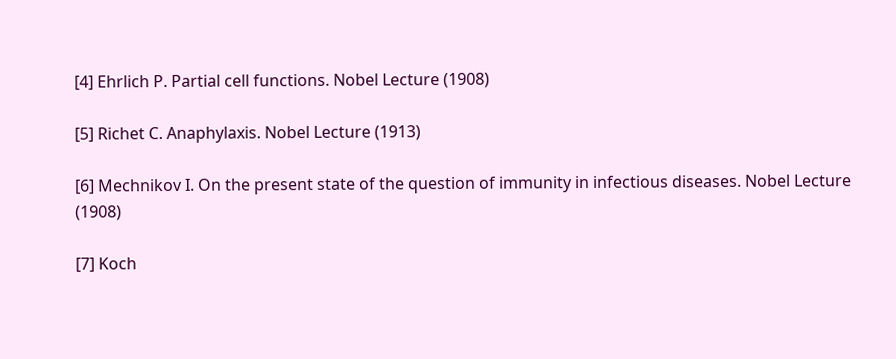[4] Ehrlich P. Partial cell functions. Nobel Lecture (1908)

[5] Richet C. Anaphylaxis. Nobel Lecture (1913)

[6] Mechnikov I. On the present state of the question of immunity in infectious diseases. Nobel Lecture (1908)

[7] Koch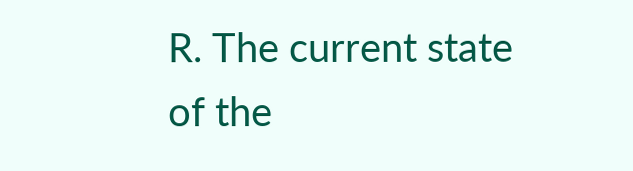R. The current state of the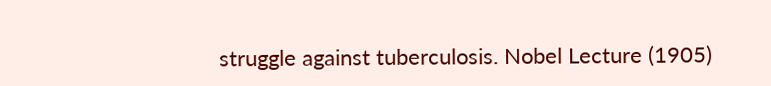struggle against tuberculosis. Nobel Lecture (1905)